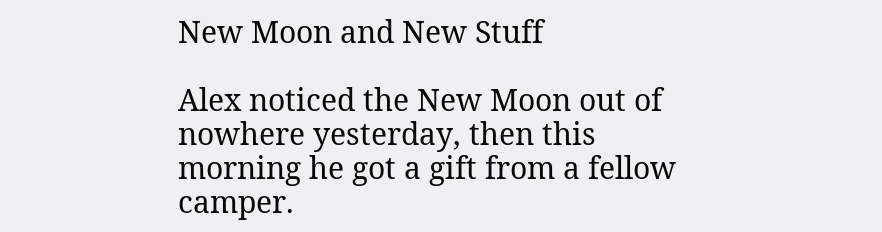New Moon and New Stuff

Alex noticed the New Moon out of nowhere yesterday, then this morning he got a gift from a fellow camper.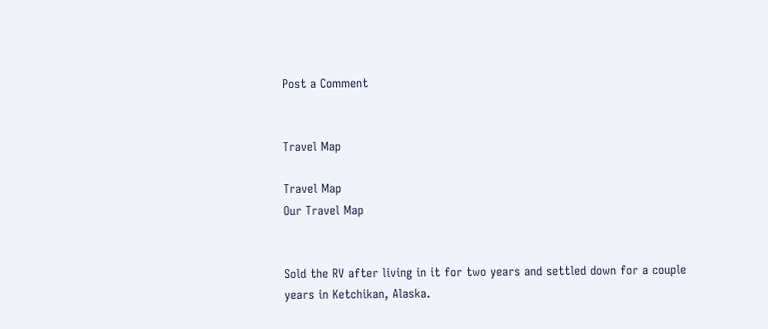Post a Comment


Travel Map

Travel Map
Our Travel Map


Sold the RV after living in it for two years and settled down for a couple years in Ketchikan, Alaska.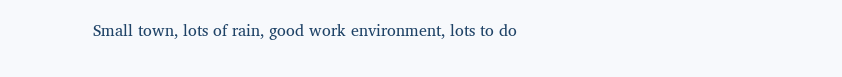Small town, lots of rain, good work environment, lots to do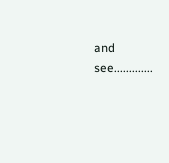and see.............